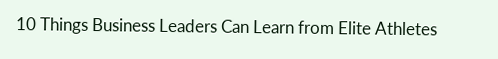10 Things Business Leaders Can Learn from Elite Athletes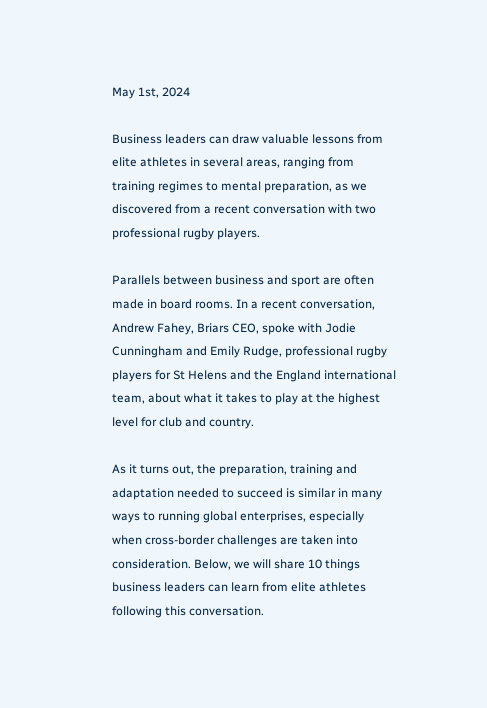May 1st, 2024

Business leaders can draw valuable lessons from elite athletes in several areas, ranging from training regimes to mental preparation, as we discovered from a recent conversation with two professional rugby players.

Parallels between business and sport are often made in board rooms. In a recent conversation, Andrew Fahey, Briars CEO, spoke with Jodie Cunningham and Emily Rudge, professional rugby players for St Helens and the England international team, about what it takes to play at the highest level for club and country.

As it turns out, the preparation, training and adaptation needed to succeed is similar in many ways to running global enterprises, especially when cross-border challenges are taken into consideration. Below, we will share 10 things business leaders can learn from elite athletes following this conversation.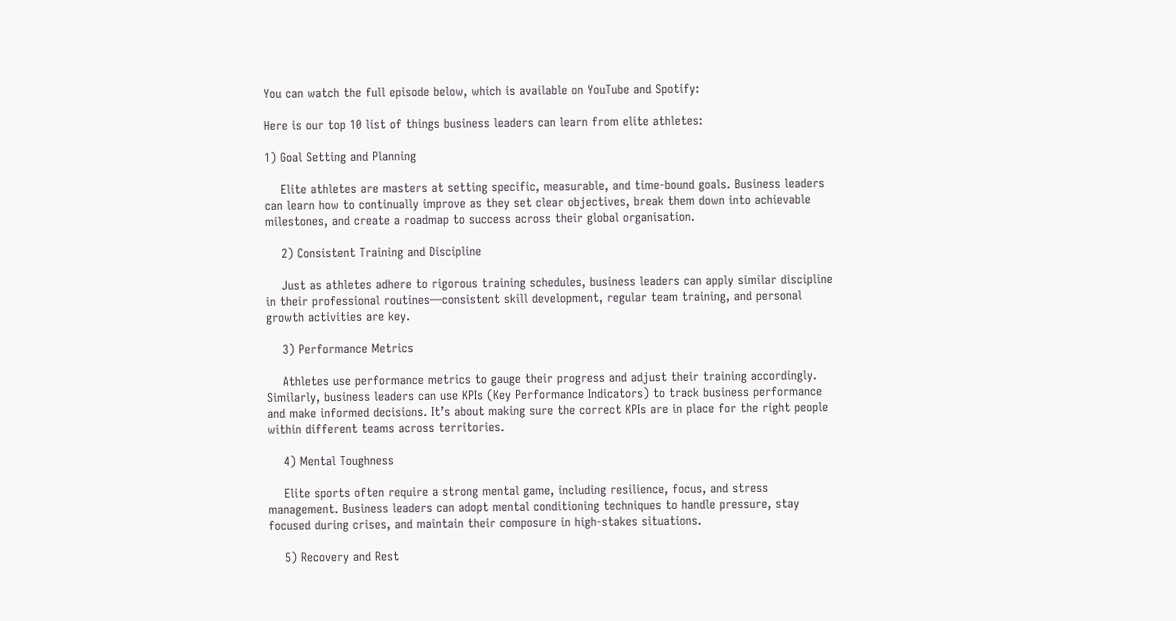You can watch the full episode below, which is available on YouTube and Spotify:

Here is our top 10 list of things business leaders can learn from elite athletes:

1) Goal Setting and Planning

    Elite athletes are masters at setting specific, measurable, and time-bound goals. Business leaders can learn how to continually improve as they set clear objectives, break them down into achievable milestones, and create a roadmap to success across their global organisation.

    2) Consistent Training and Discipline

    Just as athletes adhere to rigorous training schedules, business leaders can apply similar discipline in their professional routines—consistent skill development, regular team training, and personal growth activities are key.

    3) Performance Metrics

    Athletes use performance metrics to gauge their progress and adjust their training accordingly. Similarly, business leaders can use KPIs (Key Performance Indicators) to track business performance and make informed decisions. It’s about making sure the correct KPIs are in place for the right people within different teams across territories.

    4) Mental Toughness

    Elite sports often require a strong mental game, including resilience, focus, and stress management. Business leaders can adopt mental conditioning techniques to handle pressure, stay focused during crises, and maintain their composure in high-stakes situations.

    5) Recovery and Rest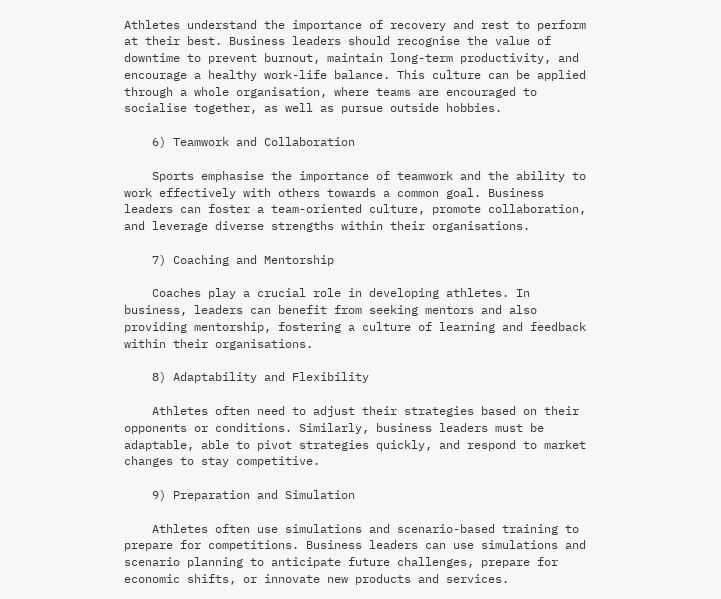Athletes understand the importance of recovery and rest to perform at their best. Business leaders should recognise the value of downtime to prevent burnout, maintain long-term productivity, and encourage a healthy work-life balance. This culture can be applied through a whole organisation, where teams are encouraged to socialise together, as well as pursue outside hobbies.

    6) Teamwork and Collaboration

    Sports emphasise the importance of teamwork and the ability to work effectively with others towards a common goal. Business leaders can foster a team-oriented culture, promote collaboration, and leverage diverse strengths within their organisations.

    7) Coaching and Mentorship

    Coaches play a crucial role in developing athletes. In business, leaders can benefit from seeking mentors and also providing mentorship, fostering a culture of learning and feedback within their organisations.

    8) Adaptability and Flexibility

    Athletes often need to adjust their strategies based on their opponents or conditions. Similarly, business leaders must be adaptable, able to pivot strategies quickly, and respond to market changes to stay competitive.

    9) Preparation and Simulation

    Athletes often use simulations and scenario-based training to prepare for competitions. Business leaders can use simulations and scenario planning to anticipate future challenges, prepare for economic shifts, or innovate new products and services.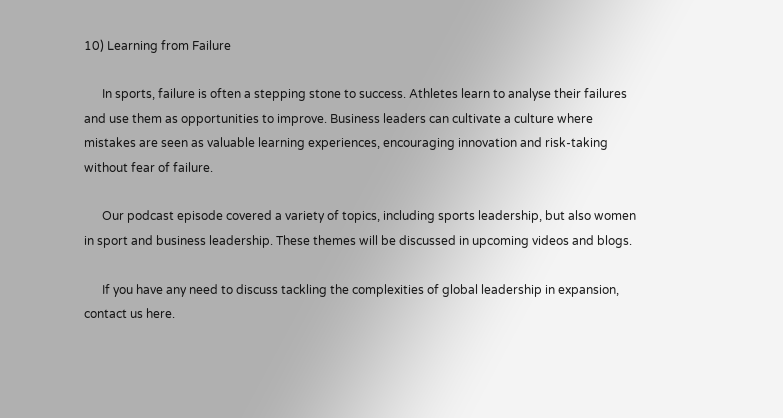10) Learning from Failure

      In sports, failure is often a stepping stone to success. Athletes learn to analyse their failures and use them as opportunities to improve. Business leaders can cultivate a culture where mistakes are seen as valuable learning experiences, encouraging innovation and risk-taking without fear of failure.

      Our podcast episode covered a variety of topics, including sports leadership, but also women in sport and business leadership. These themes will be discussed in upcoming videos and blogs.

      If you have any need to discuss tackling the complexities of global leadership in expansion, contact us here.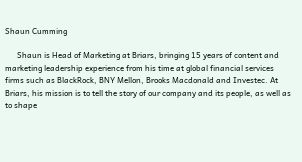Shaun Cumming

      Shaun is Head of Marketing at Briars, bringing 15 years of content and marketing leadership experience from his time at global financial services firms such as BlackRock, BNY Mellon, Brooks Macdonald and Investec. At Briars, his mission is to tell the story of our company and its people, as well as to shape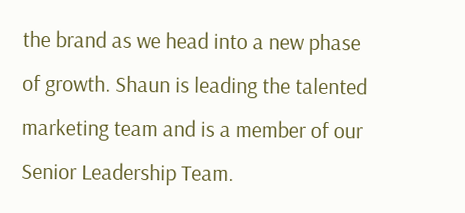the brand as we head into a new phase of growth. Shaun is leading the talented marketing team and is a member of our Senior Leadership Team.